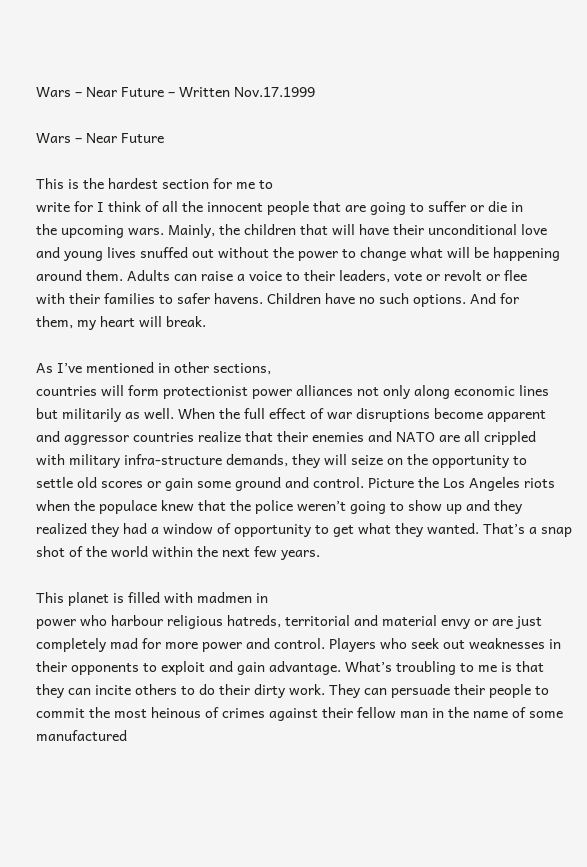Wars – Near Future – Written Nov.17.1999

Wars – Near Future

This is the hardest section for me to
write for I think of all the innocent people that are going to suffer or die in
the upcoming wars. Mainly, the children that will have their unconditional love
and young lives snuffed out without the power to change what will be happening
around them. Adults can raise a voice to their leaders, vote or revolt or flee
with their families to safer havens. Children have no such options. And for
them, my heart will break.

As I’ve mentioned in other sections,
countries will form protectionist power alliances not only along economic lines
but militarily as well. When the full effect of war disruptions become apparent
and aggressor countries realize that their enemies and NATO are all crippled
with military infra-structure demands, they will seize on the opportunity to
settle old scores or gain some ground and control. Picture the Los Angeles riots
when the populace knew that the police weren’t going to show up and they
realized they had a window of opportunity to get what they wanted. That’s a snap
shot of the world within the next few years.

This planet is filled with madmen in
power who harbour religious hatreds, territorial and material envy or are just
completely mad for more power and control. Players who seek out weaknesses in
their opponents to exploit and gain advantage. What’s troubling to me is that
they can incite others to do their dirty work. They can persuade their people to
commit the most heinous of crimes against their fellow man in the name of some
manufactured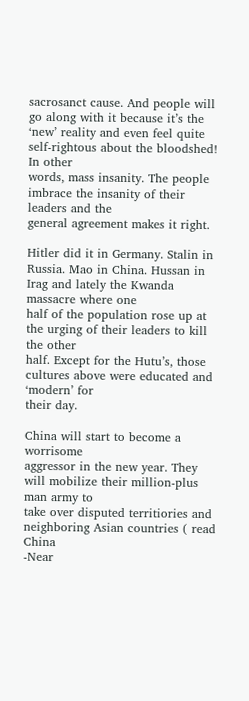sacrosanct cause. And people will go along with it because it’s the
‘new’ reality and even feel quite self-rightous about the bloodshed! In other
words, mass insanity. The people imbrace the insanity of their leaders and the
general agreement makes it right.

Hitler did it in Germany. Stalin in
Russia. Mao in China. Hussan in Irag and lately the Kwanda massacre where one
half of the population rose up at the urging of their leaders to kill the other
half. Except for the Hutu’s, those cultures above were educated and ‘modern’ for
their day.

China will start to become a worrisome
aggressor in the new year. They will mobilize their million-plus man army to
take over disputed territiories and neighboring Asian countries ( read China
-Near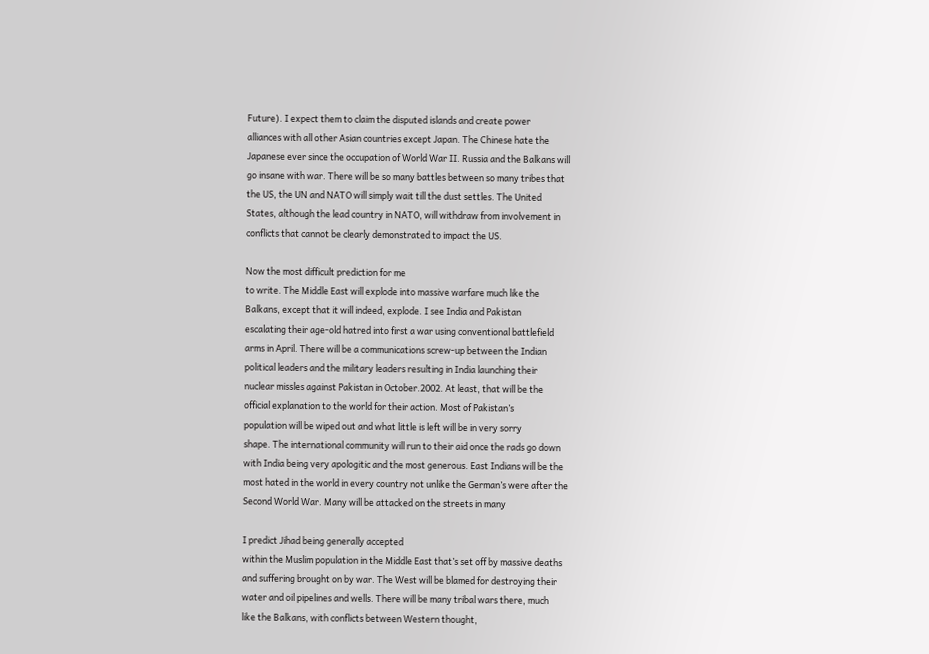Future). I expect them to claim the disputed islands and create power
alliances with all other Asian countries except Japan. The Chinese hate the
Japanese ever since the occupation of World War II. Russia and the Balkans will
go insane with war. There will be so many battles between so many tribes that
the US, the UN and NATO will simply wait till the dust settles. The United
States, although the lead country in NATO, will withdraw from involvement in
conflicts that cannot be clearly demonstrated to impact the US.

Now the most difficult prediction for me
to write. The Middle East will explode into massive warfare much like the
Balkans, except that it will indeed, explode. I see India and Pakistan
escalating their age-old hatred into first a war using conventional battlefield
arms in April. There will be a communications screw-up between the Indian
political leaders and the military leaders resulting in India launching their
nuclear missles against Pakistan in October.2002. At least, that will be the
official explanation to the world for their action. Most of Pakistan’s
population will be wiped out and what little is left will be in very sorry
shape. The international community will run to their aid once the rads go down
with India being very apologitic and the most generous. East Indians will be the
most hated in the world in every country not unlike the German’s were after the
Second World War. Many will be attacked on the streets in many

I predict Jihad being generally accepted
within the Muslim population in the Middle East that’s set off by massive deaths
and suffering brought on by war. The West will be blamed for destroying their
water and oil pipelines and wells. There will be many tribal wars there, much
like the Balkans, with conflicts between Western thought,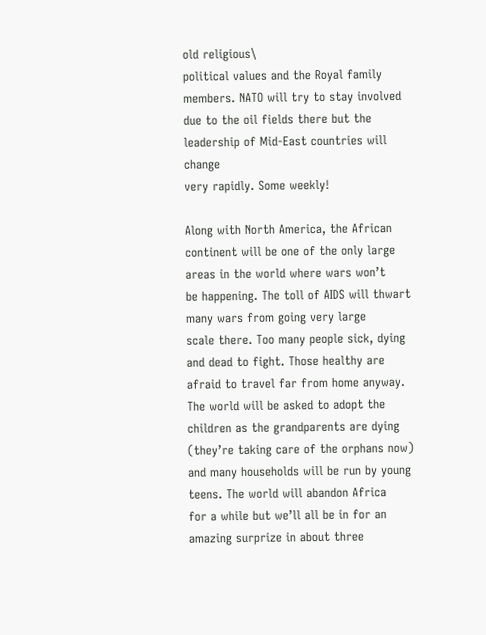old religious\
political values and the Royal family members. NATO will try to stay involved
due to the oil fields there but the leadership of Mid-East countries will change
very rapidly. Some weekly!

Along with North America, the African
continent will be one of the only large areas in the world where wars won’t
be happening. The toll of AIDS will thwart many wars from going very large
scale there. Too many people sick, dying and dead to fight. Those healthy are
afraid to travel far from home anyway. The world will be asked to adopt the
children as the grandparents are dying (they’re taking care of the orphans now)
and many households will be run by young teens. The world will abandon Africa
for a while but we’ll all be in for an amazing surprize in about three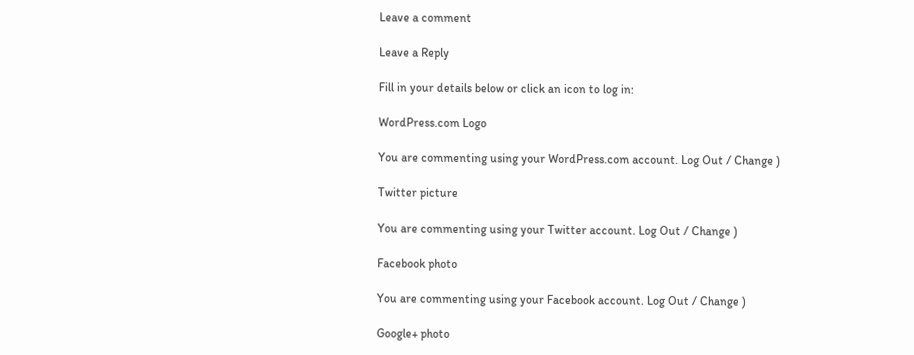Leave a comment

Leave a Reply

Fill in your details below or click an icon to log in:

WordPress.com Logo

You are commenting using your WordPress.com account. Log Out / Change )

Twitter picture

You are commenting using your Twitter account. Log Out / Change )

Facebook photo

You are commenting using your Facebook account. Log Out / Change )

Google+ photo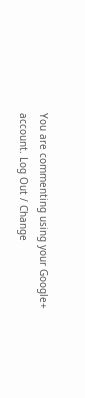You are commenting using your Google+ account. Log Out / Change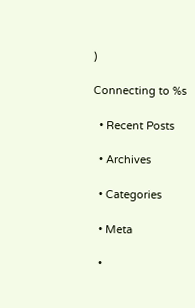)

Connecting to %s

  • Recent Posts

  • Archives

  • Categories

  • Meta

  •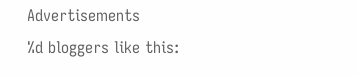Advertisements
%d bloggers like this: